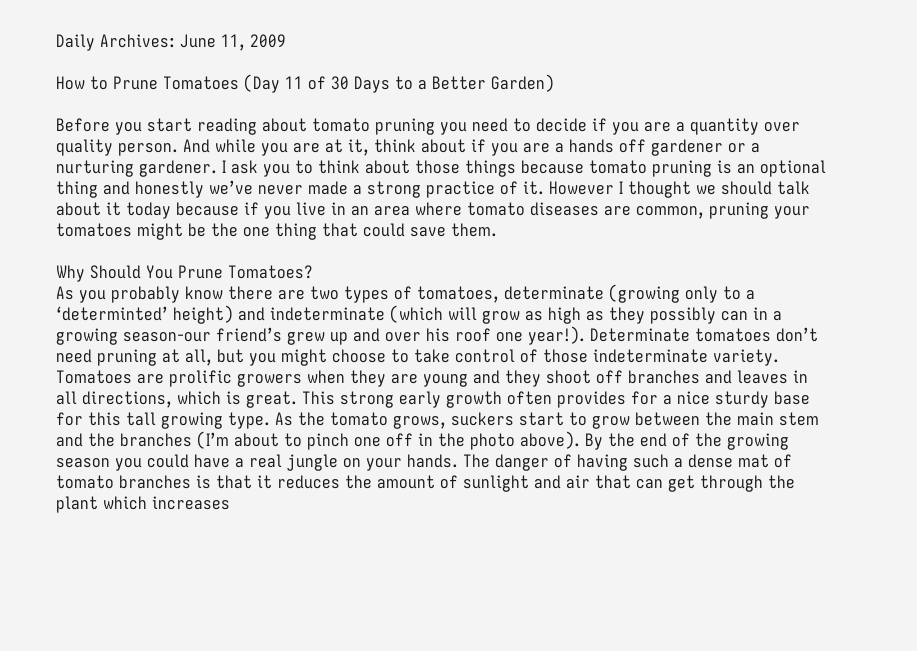Daily Archives: June 11, 2009

How to Prune Tomatoes (Day 11 of 30 Days to a Better Garden)

Before you start reading about tomato pruning you need to decide if you are a quantity over quality person. And while you are at it, think about if you are a hands off gardener or a nurturing gardener. I ask you to think about those things because tomato pruning is an optional thing and honestly we’ve never made a strong practice of it. However I thought we should talk about it today because if you live in an area where tomato diseases are common, pruning your tomatoes might be the one thing that could save them.

Why Should You Prune Tomatoes?
As you probably know there are two types of tomatoes, determinate (growing only to a ‘determinted’ height) and indeterminate (which will grow as high as they possibly can in a growing season-our friend’s grew up and over his roof one year!). Determinate tomatoes don’t need pruning at all, but you might choose to take control of those indeterminate variety. Tomatoes are prolific growers when they are young and they shoot off branches and leaves in all directions, which is great. This strong early growth often provides for a nice sturdy base for this tall growing type. As the tomato grows, suckers start to grow between the main stem and the branches (I’m about to pinch one off in the photo above). By the end of the growing season you could have a real jungle on your hands. The danger of having such a dense mat of tomato branches is that it reduces the amount of sunlight and air that can get through the plant which increases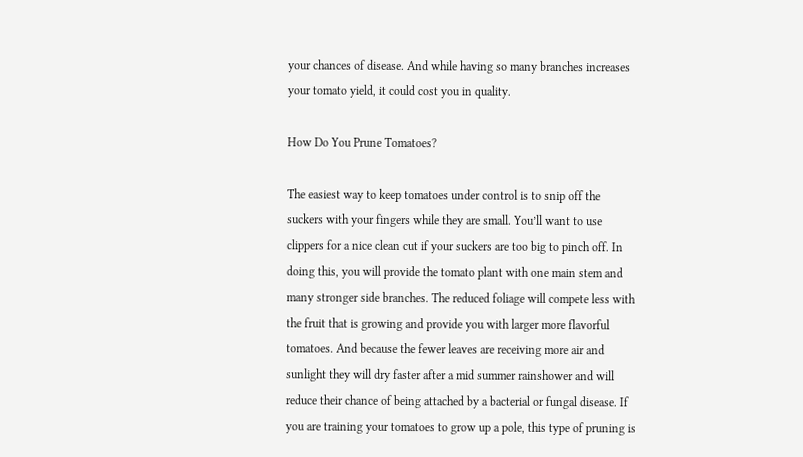your chances of disease. And while having so many branches increases your tomato yield, it could cost you in quality.

How Do You Prune Tomatoes?

The easiest way to keep tomatoes under control is to snip off the suckers with your fingers while they are small. You’ll want to use clippers for a nice clean cut if your suckers are too big to pinch off. In doing this, you will provide the tomato plant with one main stem and many stronger side branches. The reduced foliage will compete less with the fruit that is growing and provide you with larger more flavorful tomatoes. And because the fewer leaves are receiving more air and sunlight they will dry faster after a mid summer rainshower and will reduce their chance of being attached by a bacterial or fungal disease. If you are training your tomatoes to grow up a pole, this type of pruning is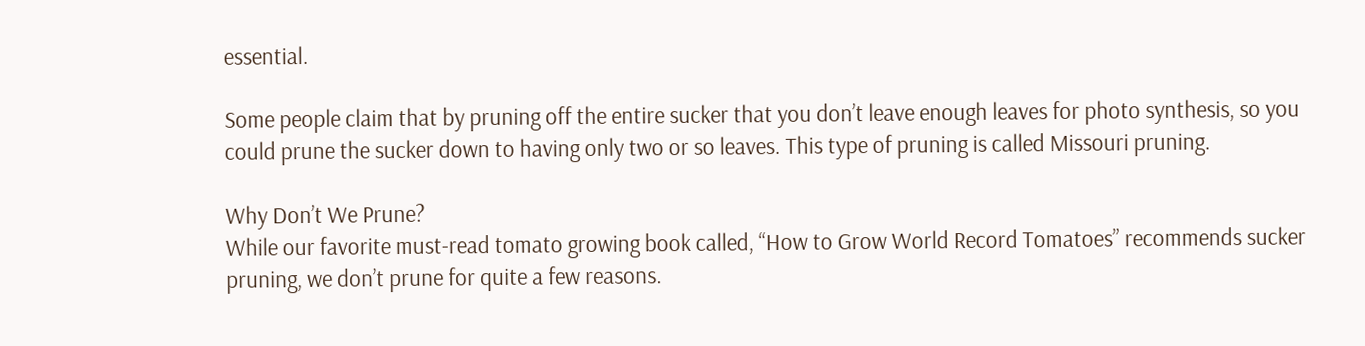essential.

Some people claim that by pruning off the entire sucker that you don’t leave enough leaves for photo synthesis, so you could prune the sucker down to having only two or so leaves. This type of pruning is called Missouri pruning.

Why Don’t We Prune?
While our favorite must-read tomato growing book called, “How to Grow World Record Tomatoes” recommends sucker pruning, we don’t prune for quite a few reasons.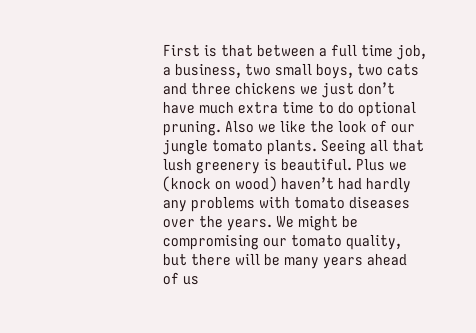First is that between a full time job, a business, two small boys, two cats and three chickens we just don’t have much extra time to do optional pruning. Also we like the look of our jungle tomato plants. Seeing all that lush greenery is beautiful. Plus we (knock on wood) haven’t had hardly any problems with tomato diseases over the years. We might be compromising our tomato quality, but there will be many years ahead of us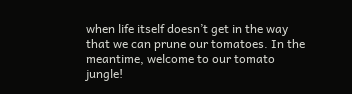when life itself doesn’t get in the way that we can prune our tomatoes. In the meantime, welcome to our tomato jungle!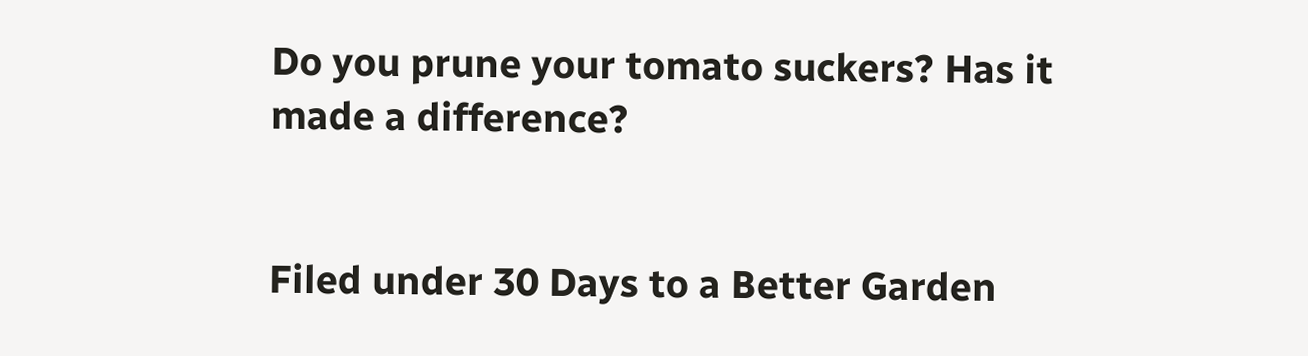Do you prune your tomato suckers? Has it made a difference?


Filed under 30 Days to a Better Garden